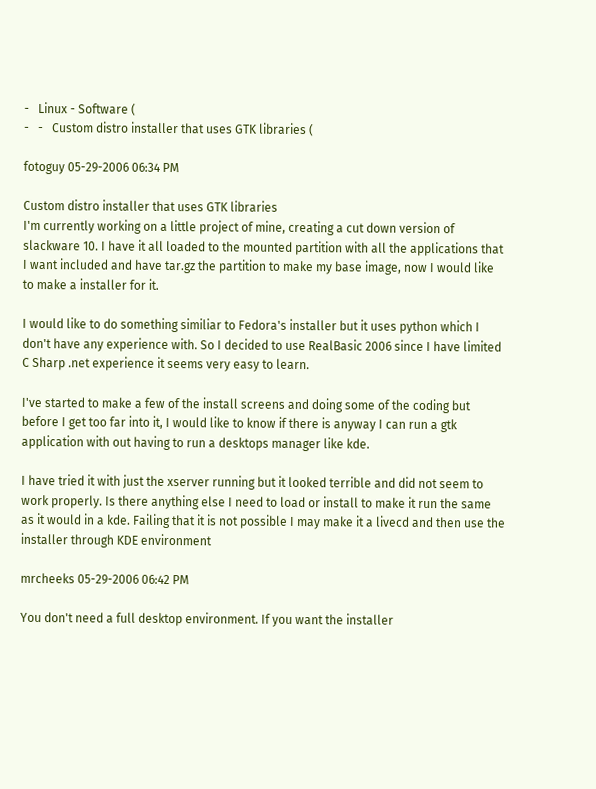-   Linux - Software (
-   -   Custom distro installer that uses GTK libraries (

fotoguy 05-29-2006 06:34 PM

Custom distro installer that uses GTK libraries
I'm currently working on a little project of mine, creating a cut down version of slackware 10. I have it all loaded to the mounted partition with all the applications that I want included and have tar.gz the partition to make my base image, now I would like to make a installer for it.

I would like to do something similiar to Fedora's installer but it uses python which I don't have any experience with. So I decided to use RealBasic 2006 since I have limited C Sharp .net experience it seems very easy to learn.

I've started to make a few of the install screens and doing some of the coding but before I get too far into it, I would like to know if there is anyway I can run a gtk application with out having to run a desktops manager like kde.

I have tried it with just the xserver running but it looked terrible and did not seem to work properly. Is there anything else I need to load or install to make it run the same as it would in a kde. Failing that it is not possible I may make it a livecd and then use the installer through KDE environment

mrcheeks 05-29-2006 06:42 PM

You don't need a full desktop environment. If you want the installer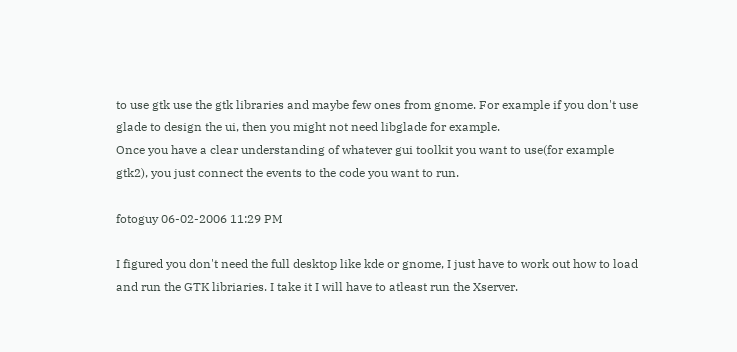to use gtk use the gtk libraries and maybe few ones from gnome. For example if you don't use glade to design the ui, then you might not need libglade for example.
Once you have a clear understanding of whatever gui toolkit you want to use(for example gtk2), you just connect the events to the code you want to run.

fotoguy 06-02-2006 11:29 PM

I figured you don't need the full desktop like kde or gnome, I just have to work out how to load and run the GTK libriaries. I take it I will have to atleast run the Xserver.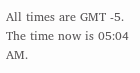All times are GMT -5. The time now is 05:04 AM.